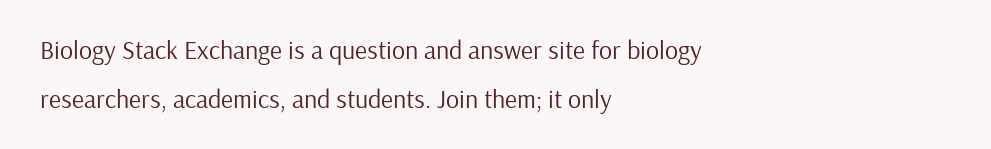Biology Stack Exchange is a question and answer site for biology researchers, academics, and students. Join them; it only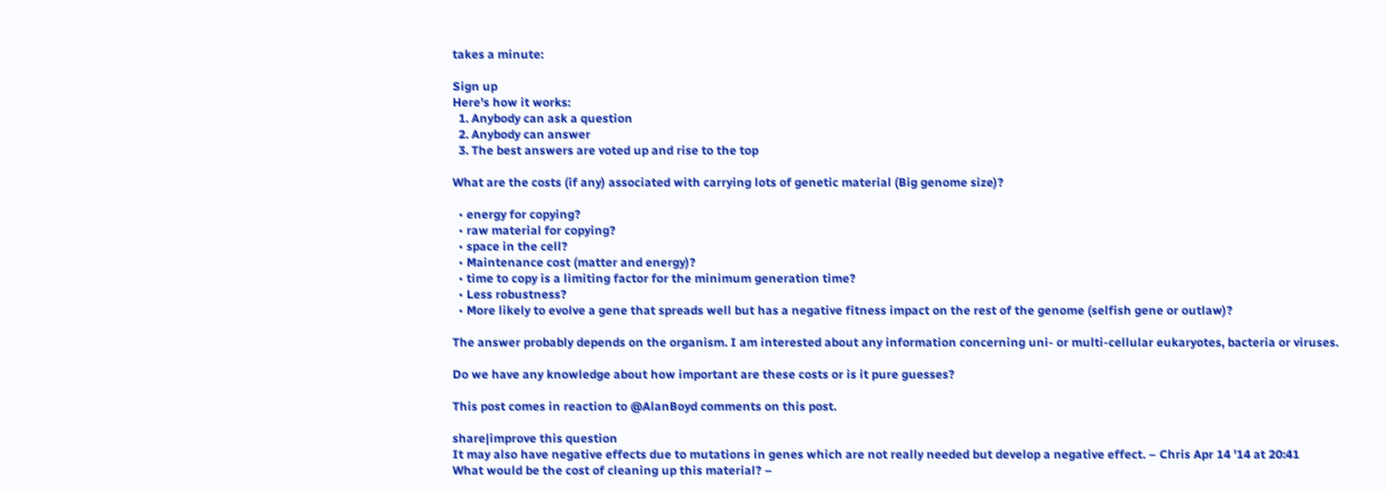takes a minute:

Sign up
Here's how it works:
  1. Anybody can ask a question
  2. Anybody can answer
  3. The best answers are voted up and rise to the top

What are the costs (if any) associated with carrying lots of genetic material (Big genome size)?

  • energy for copying?
  • raw material for copying?
  • space in the cell?
  • Maintenance cost (matter and energy)?
  • time to copy is a limiting factor for the minimum generation time?
  • Less robustness?
  • More likely to evolve a gene that spreads well but has a negative fitness impact on the rest of the genome (selfish gene or outlaw)?

The answer probably depends on the organism. I am interested about any information concerning uni- or multi-cellular eukaryotes, bacteria or viruses.

Do we have any knowledge about how important are these costs or is it pure guesses?

This post comes in reaction to @AlanBoyd comments on this post.

share|improve this question
It may also have negative effects due to mutations in genes which are not really needed but develop a negative effect. – Chris Apr 14 '14 at 20:41
What would be the cost of cleaning up this material? –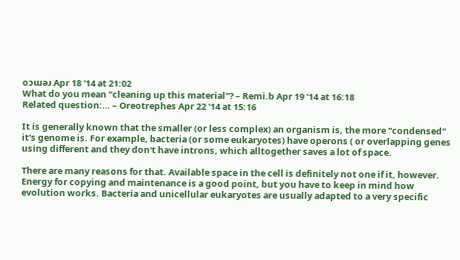oɔɯǝɹ Apr 18 '14 at 21:02
What do you mean "cleaning up this material"? – Remi.b Apr 19 '14 at 16:18
Related question:… – Oreotrephes Apr 22 '14 at 15:16

It is generally known that the smaller (or less complex) an organism is, the more "condensed" it's genome is. For example, bacteria (or some eukaryotes) have operons ( or overlapping genes using different and they don't have introns, which alltogether saves a lot of space.

There are many reasons for that. Available space in the cell is definitely not one if it, however. Energy for copying and maintenance is a good point, but you have to keep in mind how evolution works. Bacteria and unicellular eukaryotes are usually adapted to a very specific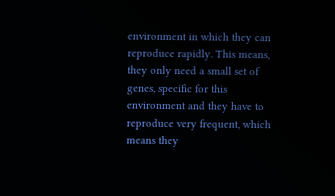environment in which they can reproduce rapidly. This means, they only need a small set of genes, specific for this environment and they have to reproduce very frequent, which means they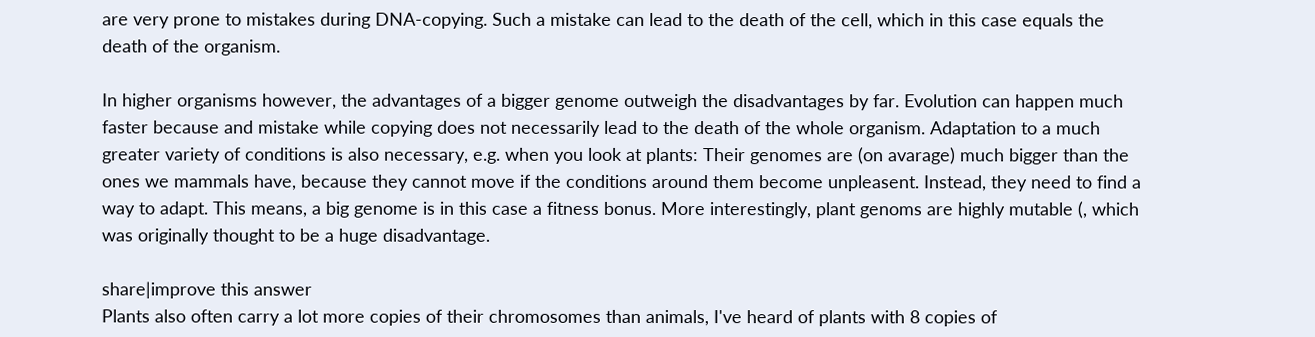are very prone to mistakes during DNA-copying. Such a mistake can lead to the death of the cell, which in this case equals the death of the organism.

In higher organisms however, the advantages of a bigger genome outweigh the disadvantages by far. Evolution can happen much faster because and mistake while copying does not necessarily lead to the death of the whole organism. Adaptation to a much greater variety of conditions is also necessary, e.g. when you look at plants: Their genomes are (on avarage) much bigger than the ones we mammals have, because they cannot move if the conditions around them become unpleasent. Instead, they need to find a way to adapt. This means, a big genome is in this case a fitness bonus. More interestingly, plant genoms are highly mutable (, which was originally thought to be a huge disadvantage.

share|improve this answer
Plants also often carry a lot more copies of their chromosomes than animals, I've heard of plants with 8 copies of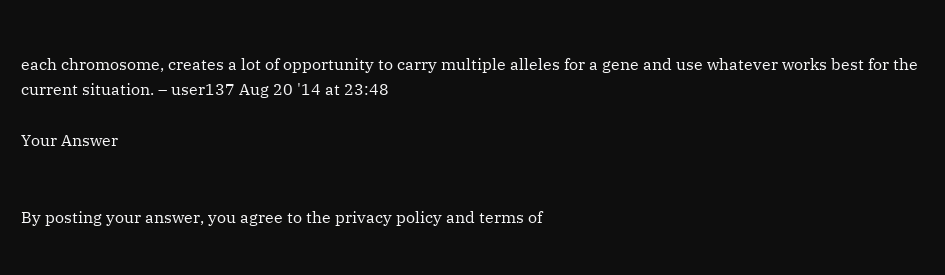each chromosome, creates a lot of opportunity to carry multiple alleles for a gene and use whatever works best for the current situation. – user137 Aug 20 '14 at 23:48

Your Answer


By posting your answer, you agree to the privacy policy and terms of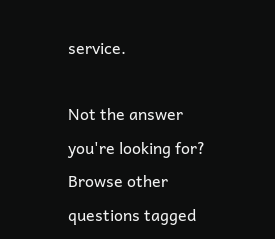service.

Not the answer you're looking for? Browse other questions tagged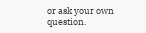or ask your own question.